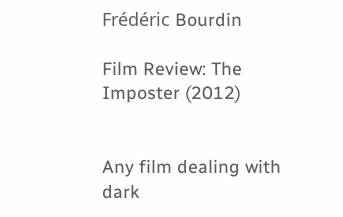Frédéric Bourdin

Film Review: The Imposter (2012)


Any film dealing with dark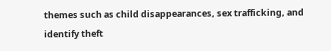themes such as child disappearances, sex trafficking, and identify theft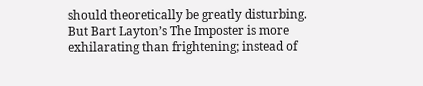should theoretically be greatly disturbing. But Bart Layton’s The Imposter is more exhilarating than frightening; instead of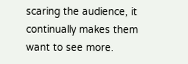scaring the audience, it continually makes them want to see more.